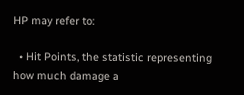HP may refer to:

  • Hit Points, the statistic representing how much damage a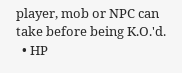player, mob or NPC can take before being K.O.'d.
  • HP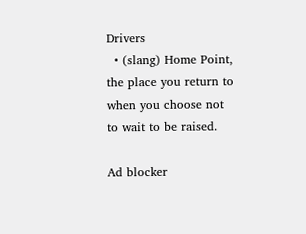Drivers
  • (slang) Home Point, the place you return to when you choose not to wait to be raised.

Ad blocker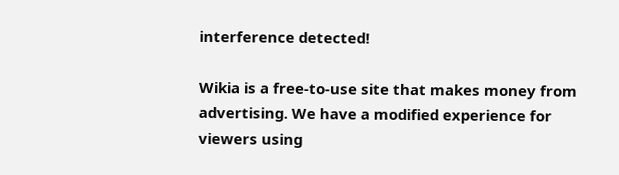interference detected!

Wikia is a free-to-use site that makes money from advertising. We have a modified experience for viewers using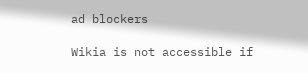ad blockers

Wikia is not accessible if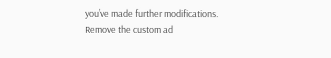you’ve made further modifications. Remove the custom ad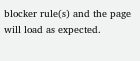blocker rule(s) and the page will load as expected.